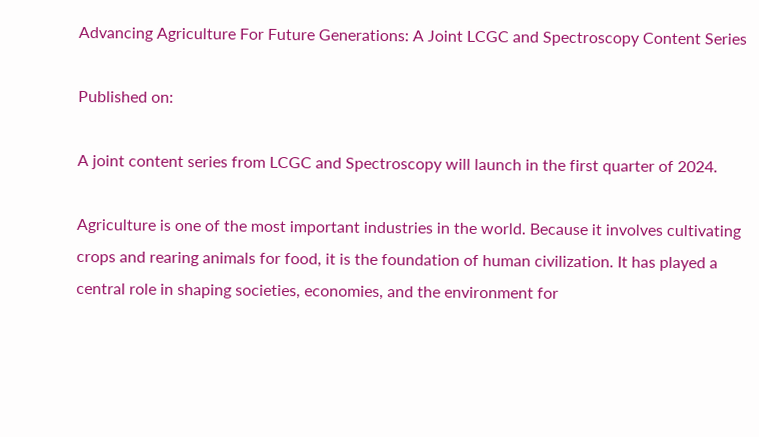Advancing Agriculture For Future Generations: A Joint LCGC and Spectroscopy Content Series

Published on:

A joint content series from LCGC and Spectroscopy will launch in the first quarter of 2024.

Agriculture is one of the most important industries in the world. Because it involves cultivating crops and rearing animals for food, it is the foundation of human civilization. It has played a central role in shaping societies, economies, and the environment for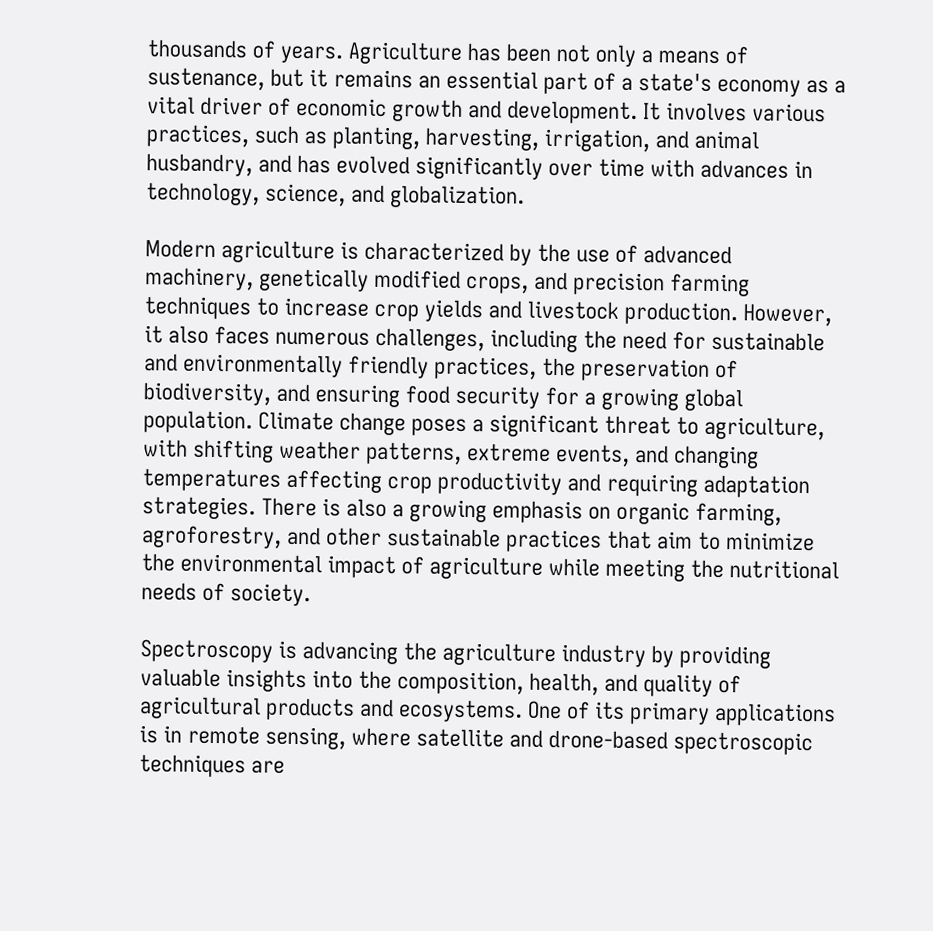thousands of years. Agriculture has been not only a means of sustenance, but it remains an essential part of a state's economy as a vital driver of economic growth and development. It involves various practices, such as planting, harvesting, irrigation, and animal husbandry, and has evolved significantly over time with advances in technology, science, and globalization.

Modern agriculture is characterized by the use of advanced machinery, genetically modified crops, and precision farming techniques to increase crop yields and livestock production. However, it also faces numerous challenges, including the need for sustainable and environmentally friendly practices, the preservation of biodiversity, and ensuring food security for a growing global population. Climate change poses a significant threat to agriculture, with shifting weather patterns, extreme events, and changing temperatures affecting crop productivity and requiring adaptation strategies. There is also a growing emphasis on organic farming, agroforestry, and other sustainable practices that aim to minimize the environmental impact of agriculture while meeting the nutritional needs of society.

Spectroscopy is advancing the agriculture industry by providing valuable insights into the composition, health, and quality of agricultural products and ecosystems. One of its primary applications is in remote sensing, where satellite and drone-based spectroscopic techniques are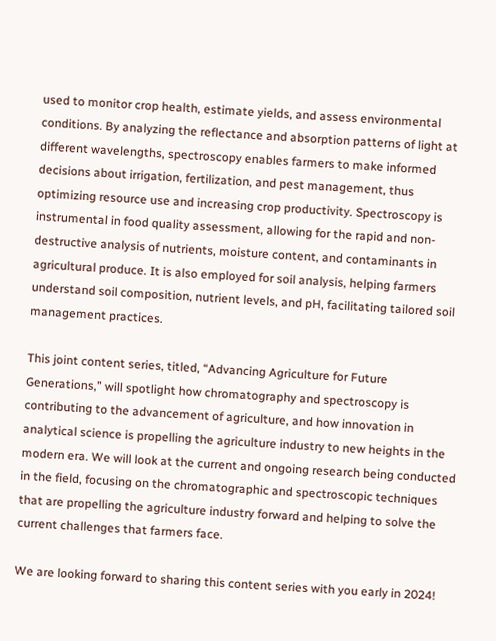used to monitor crop health, estimate yields, and assess environmental conditions. By analyzing the reflectance and absorption patterns of light at different wavelengths, spectroscopy enables farmers to make informed decisions about irrigation, fertilization, and pest management, thus optimizing resource use and increasing crop productivity. Spectroscopy is instrumental in food quality assessment, allowing for the rapid and non-destructive analysis of nutrients, moisture content, and contaminants in agricultural produce. It is also employed for soil analysis, helping farmers understand soil composition, nutrient levels, and pH, facilitating tailored soil management practices.

This joint content series, titled, “Advancing Agriculture for Future Generations,” will spotlight how chromatography and spectroscopy is contributing to the advancement of agriculture, and how innovation in analytical science is propelling the agriculture industry to new heights in the modern era. We will look at the current and ongoing research being conducted in the field, focusing on the chromatographic and spectroscopic techniques that are propelling the agriculture industry forward and helping to solve the current challenges that farmers face.

We are looking forward to sharing this content series with you early in 2024!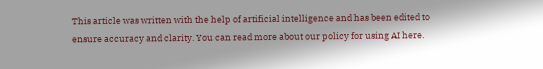This article was written with the help of artificial intelligence and has been edited to ensure accuracy and clarity. You can read more about our policy for using AI here.